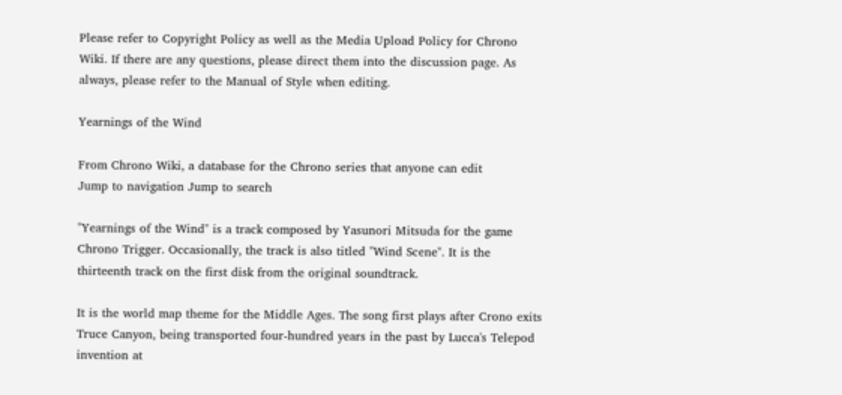Please refer to Copyright Policy as well as the Media Upload Policy for Chrono Wiki. If there are any questions, please direct them into the discussion page. As always, please refer to the Manual of Style when editing.

Yearnings of the Wind

From Chrono Wiki, a database for the Chrono series that anyone can edit
Jump to navigation Jump to search

"Yearnings of the Wind" is a track composed by Yasunori Mitsuda for the game Chrono Trigger. Occasionally, the track is also titled "Wind Scene". It is the thirteenth track on the first disk from the original soundtrack.

It is the world map theme for the Middle Ages. The song first plays after Crono exits Truce Canyon, being transported four-hundred years in the past by Lucca's Telepod invention at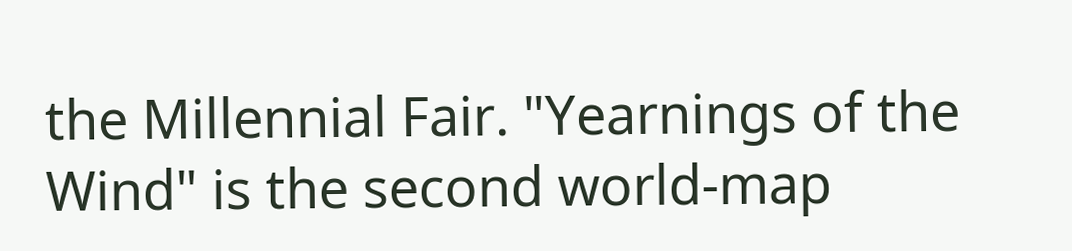the Millennial Fair. "Yearnings of the Wind" is the second world-map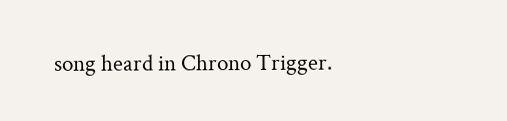song heard in Chrono Trigger.